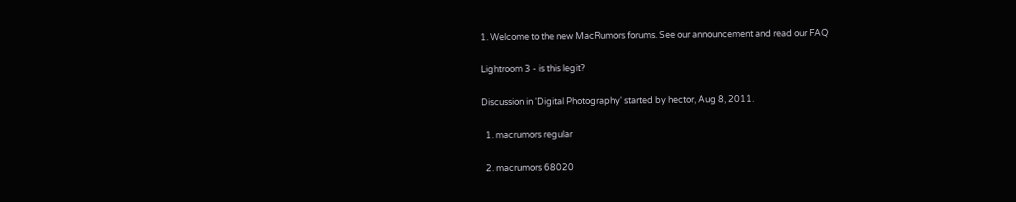1. Welcome to the new MacRumors forums. See our announcement and read our FAQ

Lightroom 3 - is this legit?

Discussion in 'Digital Photography' started by hector, Aug 8, 2011.

  1. macrumors regular

  2. macrumors 68020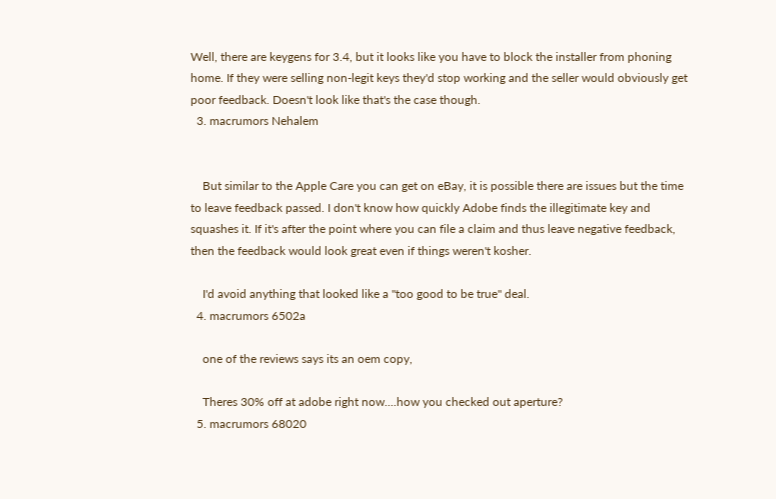Well, there are keygens for 3.4, but it looks like you have to block the installer from phoning home. If they were selling non-legit keys they'd stop working and the seller would obviously get poor feedback. Doesn't look like that's the case though.
  3. macrumors Nehalem


    But similar to the Apple Care you can get on eBay, it is possible there are issues but the time to leave feedback passed. I don't know how quickly Adobe finds the illegitimate key and squashes it. If it's after the point where you can file a claim and thus leave negative feedback, then the feedback would look great even if things weren't kosher.

    I'd avoid anything that looked like a "too good to be true" deal.
  4. macrumors 6502a

    one of the reviews says its an oem copy,

    Theres 30% off at adobe right now....how you checked out aperture?
  5. macrumors 68020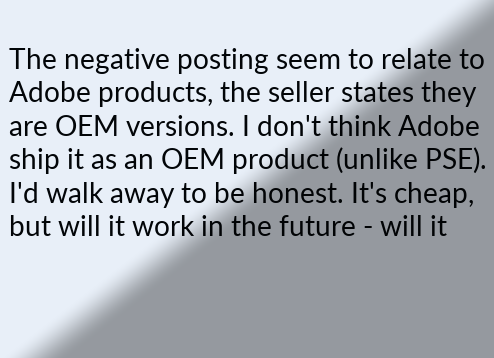The negative posting seem to relate to Adobe products, the seller states they are OEM versions. I don't think Adobe ship it as an OEM product (unlike PSE). I'd walk away to be honest. It's cheap, but will it work in the future - will it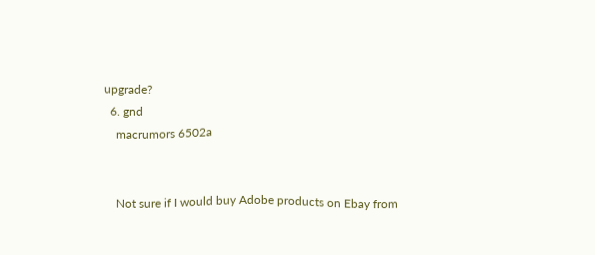upgrade?
  6. gnd
    macrumors 6502a


    Not sure if I would buy Adobe products on Ebay from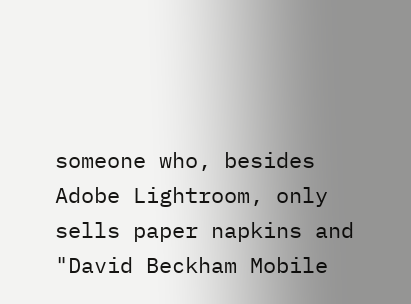someone who, besides Adobe Lightroom, only sells paper napkins and "David Beckham Mobile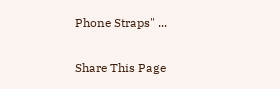Phone Straps" ...

Share This Page